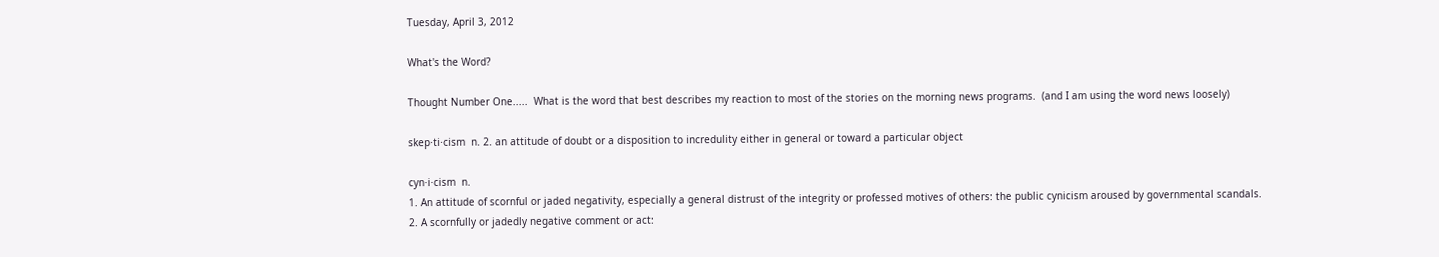Tuesday, April 3, 2012

What's the Word?

Thought Number One.....  What is the word that best describes my reaction to most of the stories on the morning news programs.  (and I am using the word news loosely)

skep·ti·cism  n. 2. an attitude of doubt or a disposition to incredulity either in general or toward a particular object

cyn·i·cism  n.
1. An attitude of scornful or jaded negativity, especially a general distrust of the integrity or professed motives of others: the public cynicism aroused by governmental scandals.
2. A scornfully or jadedly negative comment or act: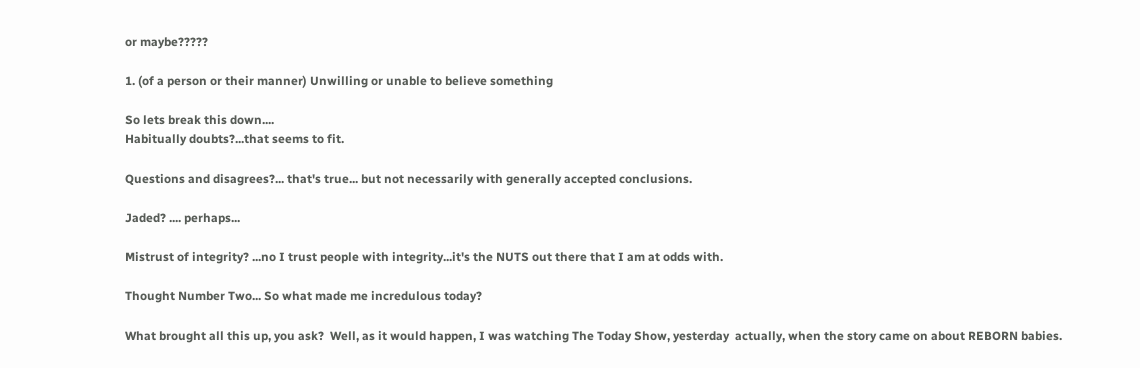or maybe?????

1. (of a person or their manner) Unwilling or unable to believe something

So lets break this down....
Habitually doubts?...that seems to fit.

Questions and disagrees?... that's true... but not necessarily with generally accepted conclusions.

Jaded? .... perhaps...

Mistrust of integrity? ...no I trust people with integrity...it's the NUTS out there that I am at odds with.

Thought Number Two... So what made me incredulous today?

What brought all this up, you ask?  Well, as it would happen, I was watching The Today Show, yesterday  actually, when the story came on about REBORN babies.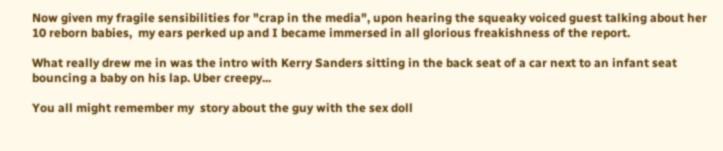Now given my fragile sensibilities for "crap in the media", upon hearing the squeaky voiced guest talking about her 10 reborn babies,  my ears perked up and I became immersed in all glorious freakishness of the report.

What really drew me in was the intro with Kerry Sanders sitting in the back seat of a car next to an infant seat bouncing a baby on his lap. Uber creepy...

You all might remember my  story about the guy with the sex doll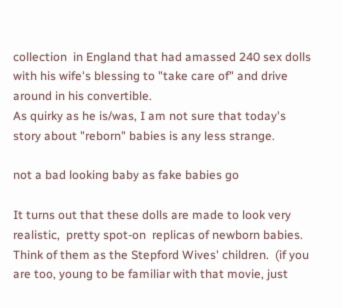collection  in England that had amassed 240 sex dolls with his wife's blessing to "take care of" and drive around in his convertible.
As quirky as he is/was, I am not sure that today's story about "reborn" babies is any less strange.

not a bad looking baby as fake babies go

It turns out that these dolls are made to look very realistic,  pretty spot-on  replicas of newborn babies. Think of them as the Stepford Wives' children.  (if you are too, young to be familiar with that movie, just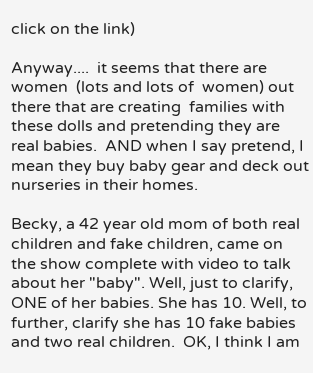click on the link)

Anyway....  it seems that there are women  (lots and lots of  women) out there that are creating  families with these dolls and pretending they are real babies.  AND when I say pretend, I mean they buy baby gear and deck out nurseries in their homes.

Becky, a 42 year old mom of both real children and fake children, came on the show complete with video to talk about her "baby". Well, just to clarify, ONE of her babies. She has 10. Well, to further, clarify she has 10 fake babies and two real children.  OK, I think I am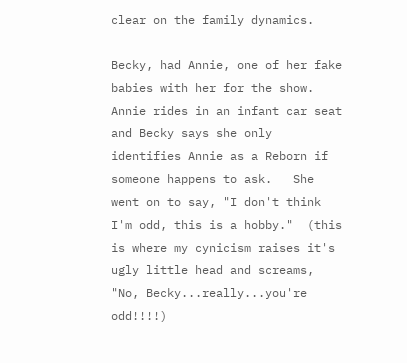clear on the family dynamics.

Becky, had Annie, one of her fake babies with her for the show.  Annie rides in an infant car seat and Becky says she only identifies Annie as a Reborn if someone happens to ask.   She went on to say, "I don't think I'm odd, this is a hobby."  (this is where my cynicism raises it's ugly little head and screams, "No, Becky...really...you're odd!!!!)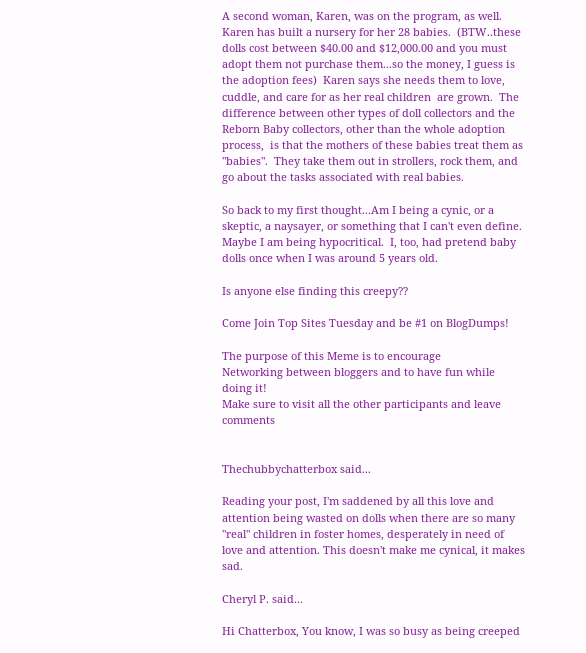A second woman, Karen, was on the program, as well.  Karen has built a nursery for her 28 babies.  (BTW..these dolls cost between $40.00 and $12,000.00 and you must adopt them not purchase them...so the money, I guess is the adoption fees)  Karen says she needs them to love, cuddle, and care for as her real children  are grown.  The difference between other types of doll collectors and the Reborn Baby collectors, other than the whole adoption process,  is that the mothers of these babies treat them as "babies".  They take them out in strollers, rock them, and go about the tasks associated with real babies.

So back to my first thought...Am I being a cynic, or a skeptic, a naysayer, or something that I can't even define.  Maybe I am being hypocritical.  I, too, had pretend baby dolls once when I was around 5 years old.

Is anyone else finding this creepy??

Come Join Top Sites Tuesday and be #1 on BlogDumps!

The purpose of this Meme is to encourage
Networking between bloggers and to have fun while doing it!
Make sure to visit all the other participants and leave comments


Thechubbychatterbox said...

Reading your post, I'm saddened by all this love and attention being wasted on dolls when there are so many "real" children in foster homes, desperately in need of love and attention. This doesn't make me cynical, it makes sad.

Cheryl P. said...

Hi Chatterbox, You know, I was so busy as being creeped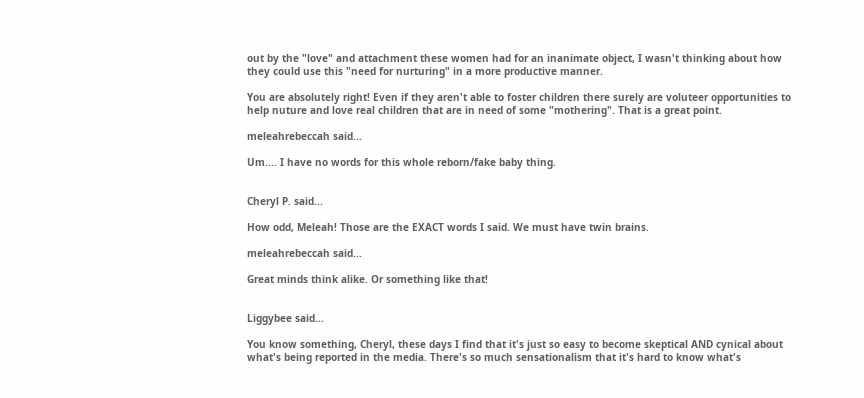out by the "love" and attachment these women had for an inanimate object, I wasn't thinking about how they could use this "need for nurturing" in a more productive manner.

You are absolutely right! Even if they aren't able to foster children there surely are voluteer opportunities to help nuture and love real children that are in need of some "mothering". That is a great point.

meleahrebeccah said...

Um.... I have no words for this whole reborn/fake baby thing.


Cheryl P. said...

How odd, Meleah! Those are the EXACT words I said. We must have twin brains.

meleahrebeccah said...

Great minds think alike. Or something like that!


Liggybee said...

You know something, Cheryl, these days I find that it's just so easy to become skeptical AND cynical about what's being reported in the media. There's so much sensationalism that it's hard to know what's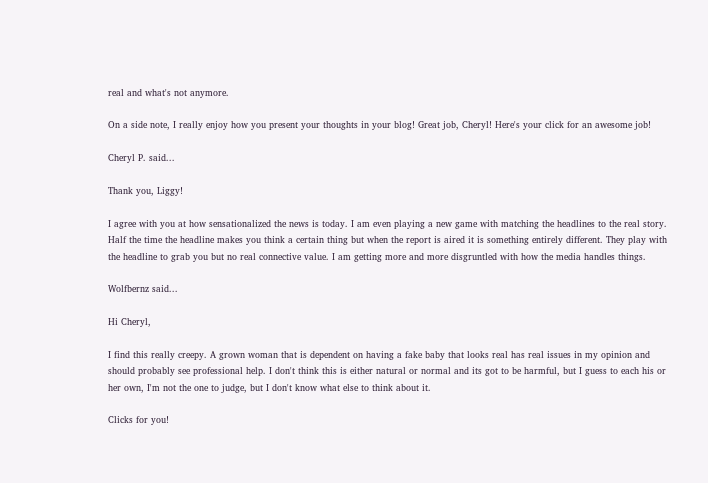real and what's not anymore.

On a side note, I really enjoy how you present your thoughts in your blog! Great job, Cheryl! Here's your click for an awesome job!

Cheryl P. said...

Thank you, Liggy!

I agree with you at how sensationalized the news is today. I am even playing a new game with matching the headlines to the real story. Half the time the headline makes you think a certain thing but when the report is aired it is something entirely different. They play with the headline to grab you but no real connective value. I am getting more and more disgruntled with how the media handles things.

Wolfbernz said...

Hi Cheryl,

I find this really creepy. A grown woman that is dependent on having a fake baby that looks real has real issues in my opinion and should probably see professional help. I don't think this is either natural or normal and its got to be harmful, but I guess to each his or her own, I'm not the one to judge, but I don't know what else to think about it.

Clicks for you!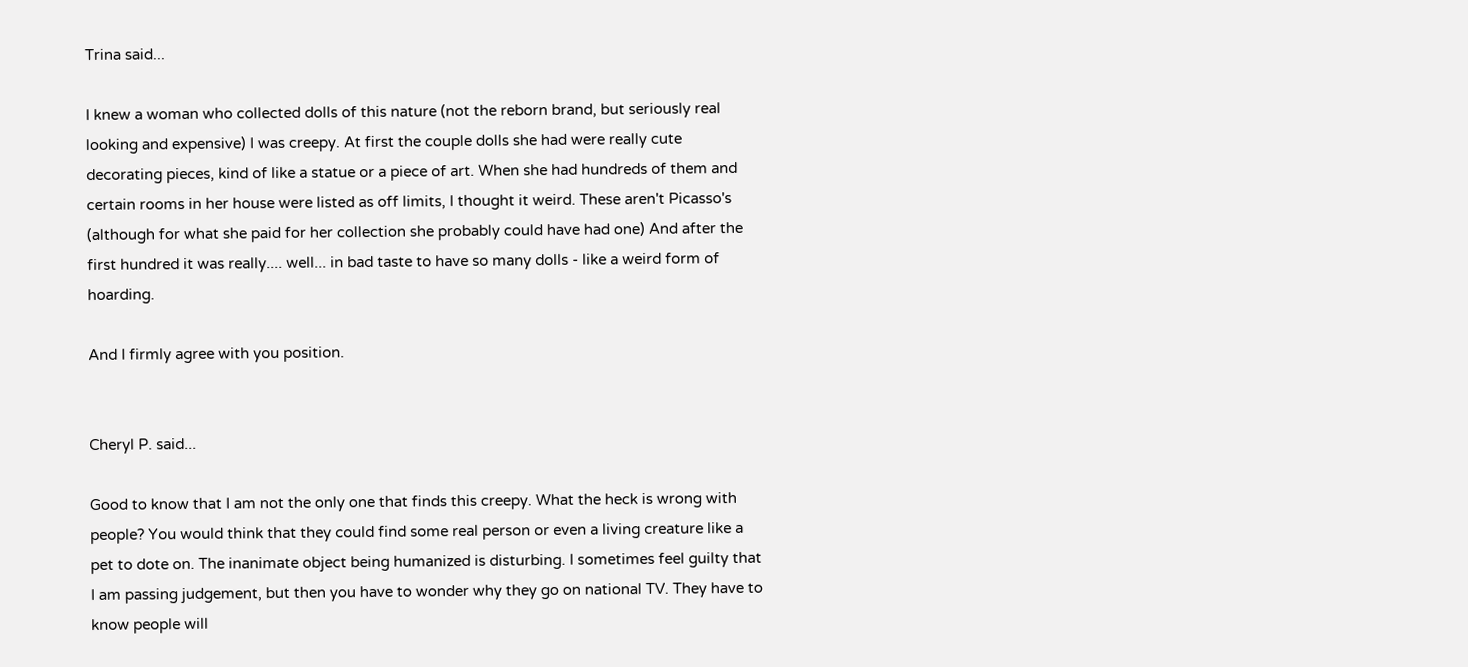Trina said...

I knew a woman who collected dolls of this nature (not the reborn brand, but seriously real looking and expensive) I was creepy. At first the couple dolls she had were really cute decorating pieces, kind of like a statue or a piece of art. When she had hundreds of them and certain rooms in her house were listed as off limits, I thought it weird. These aren't Picasso's (although for what she paid for her collection she probably could have had one) And after the first hundred it was really.... well... in bad taste to have so many dolls - like a weird form of hoarding.

And I firmly agree with you position.


Cheryl P. said...

Good to know that I am not the only one that finds this creepy. What the heck is wrong with people? You would think that they could find some real person or even a living creature like a pet to dote on. The inanimate object being humanized is disturbing. I sometimes feel guilty that I am passing judgement, but then you have to wonder why they go on national TV. They have to know people will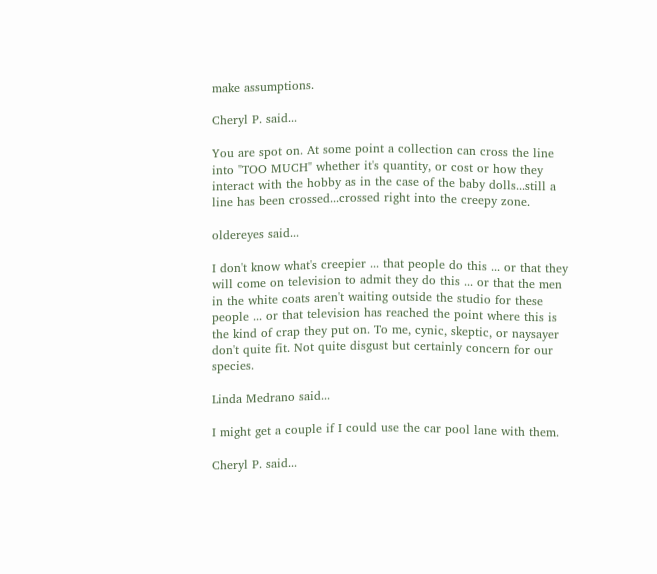make assumptions.

Cheryl P. said...

You are spot on. At some point a collection can cross the line into "TOO MUCH" whether it's quantity, or cost or how they interact with the hobby as in the case of the baby dolls...still a line has been crossed...crossed right into the creepy zone.

oldereyes said...

I don't know what's creepier ... that people do this ... or that they will come on television to admit they do this ... or that the men in the white coats aren't waiting outside the studio for these people ... or that television has reached the point where this is the kind of crap they put on. To me, cynic, skeptic, or naysayer don't quite fit. Not quite disgust but certainly concern for our species.

Linda Medrano said...

I might get a couple if I could use the car pool lane with them.

Cheryl P. said...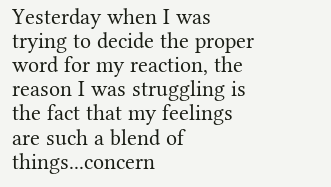Yesterday when I was trying to decide the proper word for my reaction, the reason I was struggling is the fact that my feelings are such a blend of things...concern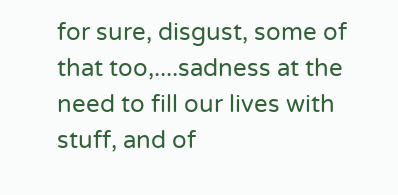for sure, disgust, some of that too,....sadness at the need to fill our lives with stuff, and of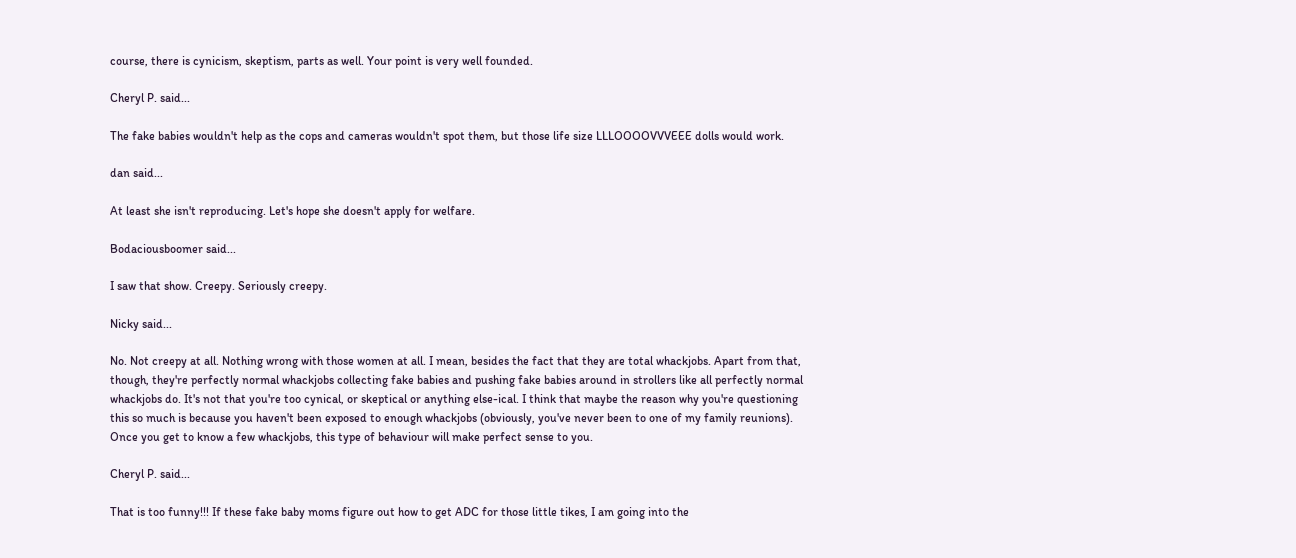course, there is cynicism, skeptism, parts as well. Your point is very well founded.

Cheryl P. said...

The fake babies wouldn't help as the cops and cameras wouldn't spot them, but those life size LLLOOOOVVVEEE dolls would work.

dan said...

At least she isn't reproducing. Let's hope she doesn't apply for welfare.

Bodaciousboomer said...

I saw that show. Creepy. Seriously creepy.

Nicky said...

No. Not creepy at all. Nothing wrong with those women at all. I mean, besides the fact that they are total whackjobs. Apart from that, though, they're perfectly normal whackjobs collecting fake babies and pushing fake babies around in strollers like all perfectly normal whackjobs do. It's not that you're too cynical, or skeptical or anything else-ical. I think that maybe the reason why you're questioning this so much is because you haven't been exposed to enough whackjobs (obviously, you've never been to one of my family reunions). Once you get to know a few whackjobs, this type of behaviour will make perfect sense to you.

Cheryl P. said...

That is too funny!!! If these fake baby moms figure out how to get ADC for those little tikes, I am going into the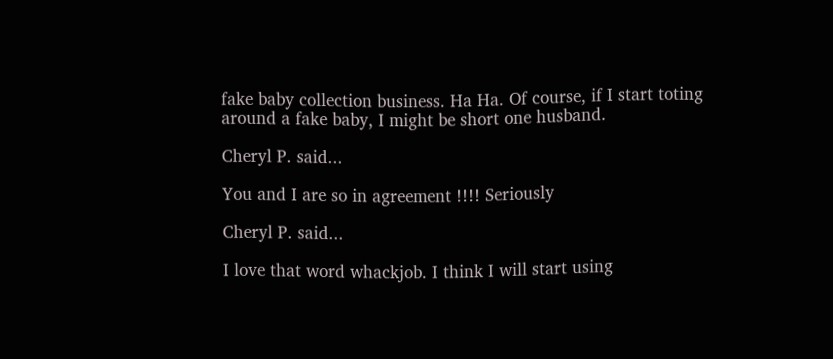fake baby collection business. Ha Ha. Of course, if I start toting around a fake baby, I might be short one husband.

Cheryl P. said...

You and I are so in agreement !!!! Seriously

Cheryl P. said...

I love that word whackjob. I think I will start using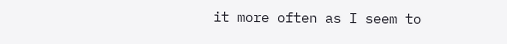it more often as I seem to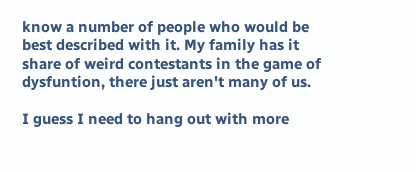know a number of people who would be best described with it. My family has it share of weird contestants in the game of dysfuntion, there just aren't many of us.

I guess I need to hang out with more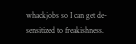whackjobs so I can get de-sensitized to freakishness.